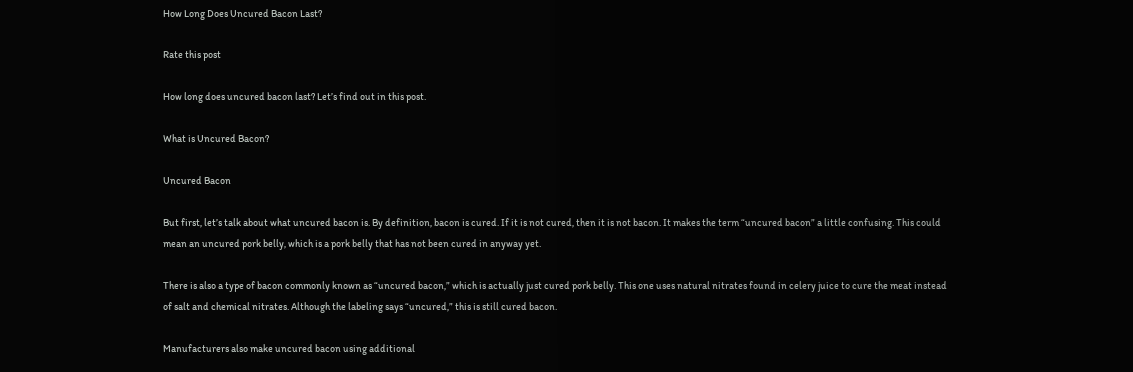How Long Does Uncured Bacon Last?

Rate this post

How long does uncured bacon last? Let’s find out in this post.

What is Uncured Bacon?

Uncured Bacon

But first, let’s talk about what uncured bacon is. By definition, bacon is cured. If it is not cured, then it is not bacon. It makes the term “uncured bacon” a little confusing. This could mean an uncured pork belly, which is a pork belly that has not been cured in anyway yet.

There is also a type of bacon commonly known as “uncured bacon,” which is actually just cured pork belly. This one uses natural nitrates found in celery juice to cure the meat instead of salt and chemical nitrates. Although the labeling says “uncured,” this is still cured bacon.

Manufacturers also make uncured bacon using additional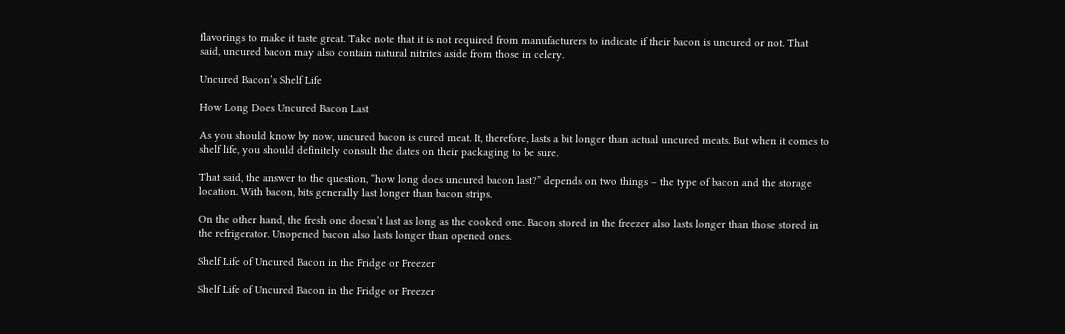flavorings to make it taste great. Take note that it is not required from manufacturers to indicate if their bacon is uncured or not. That said, uncured bacon may also contain natural nitrites aside from those in celery.

Uncured Bacon’s Shelf Life

How Long Does Uncured Bacon Last

As you should know by now, uncured bacon is cured meat. It, therefore, lasts a bit longer than actual uncured meats. But when it comes to shelf life, you should definitely consult the dates on their packaging to be sure.

That said, the answer to the question, “how long does uncured bacon last?” depends on two things – the type of bacon and the storage location. With bacon, bits generally last longer than bacon strips.

On the other hand, the fresh one doesn’t last as long as the cooked one. Bacon stored in the freezer also lasts longer than those stored in the refrigerator. Unopened bacon also lasts longer than opened ones.

Shelf Life of Uncured Bacon in the Fridge or Freezer

Shelf Life of Uncured Bacon in the Fridge or Freezer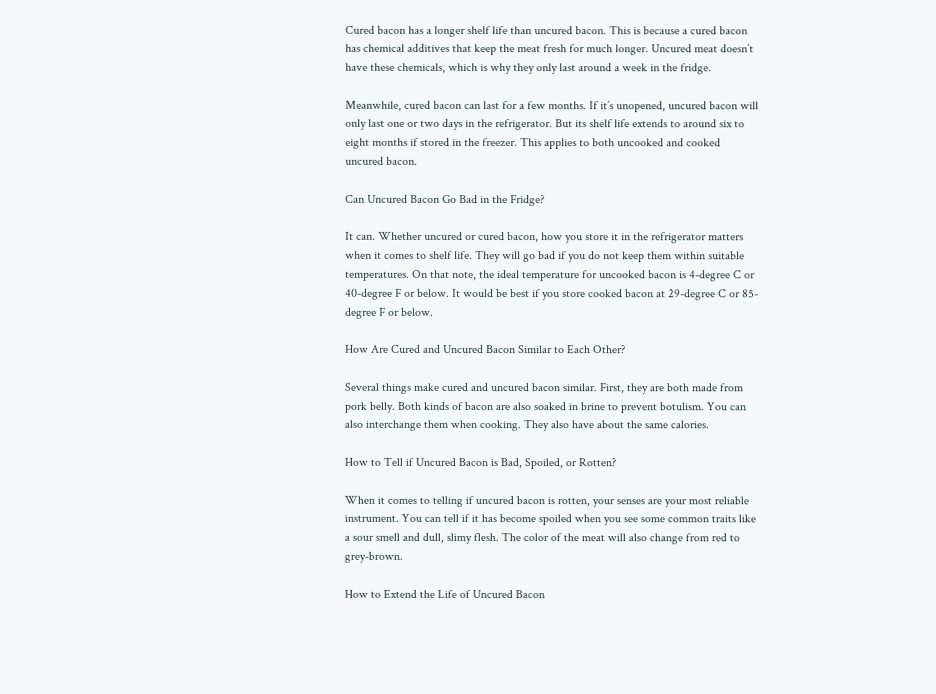Cured bacon has a longer shelf life than uncured bacon. This is because a cured bacon has chemical additives that keep the meat fresh for much longer. Uncured meat doesn’t have these chemicals, which is why they only last around a week in the fridge.

Meanwhile, cured bacon can last for a few months. If it’s unopened, uncured bacon will only last one or two days in the refrigerator. But its shelf life extends to around six to eight months if stored in the freezer. This applies to both uncooked and cooked uncured bacon.

Can Uncured Bacon Go Bad in the Fridge?

It can. Whether uncured or cured bacon, how you store it in the refrigerator matters when it comes to shelf life. They will go bad if you do not keep them within suitable temperatures. On that note, the ideal temperature for uncooked bacon is 4-degree C or 40-degree F or below. It would be best if you store cooked bacon at 29-degree C or 85-degree F or below.

How Are Cured and Uncured Bacon Similar to Each Other?

Several things make cured and uncured bacon similar. First, they are both made from pork belly. Both kinds of bacon are also soaked in brine to prevent botulism. You can also interchange them when cooking. They also have about the same calories.

How to Tell if Uncured Bacon is Bad, Spoiled, or Rotten?

When it comes to telling if uncured bacon is rotten, your senses are your most reliable instrument. You can tell if it has become spoiled when you see some common traits like a sour smell and dull, slimy flesh. The color of the meat will also change from red to grey-brown.

How to Extend the Life of Uncured Bacon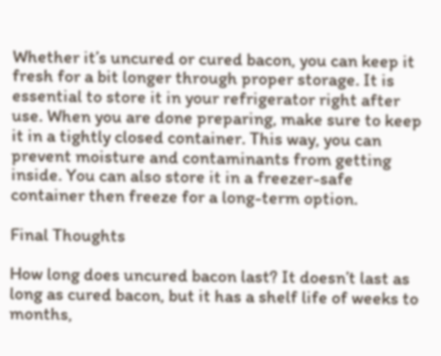Whether it’s uncured or cured bacon, you can keep it fresh for a bit longer through proper storage. It is essential to store it in your refrigerator right after use. When you are done preparing, make sure to keep it in a tightly closed container. This way, you can prevent moisture and contaminants from getting inside. You can also store it in a freezer-safe container then freeze for a long-term option.

Final Thoughts

How long does uncured bacon last? It doesn’t last as long as cured bacon, but it has a shelf life of weeks to months,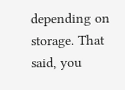depending on storage. That said, you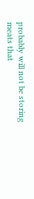probably will not be storing meats that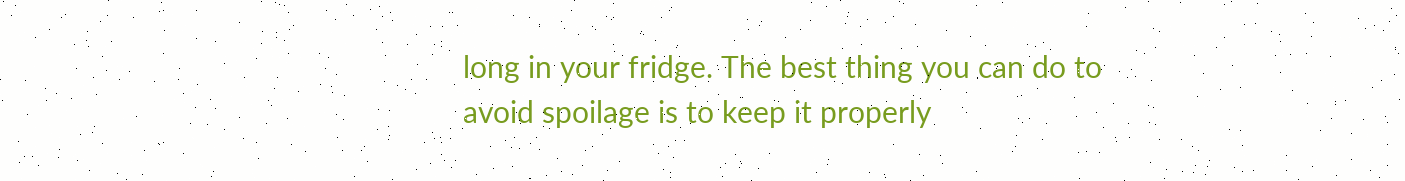long in your fridge. The best thing you can do to avoid spoilage is to keep it properly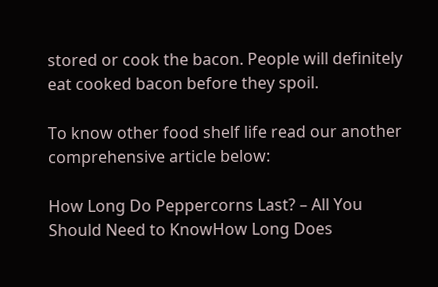stored or cook the bacon. People will definitely eat cooked bacon before they spoil.

To know other food shelf life read our another comprehensive article below:

How Long Do Peppercorns Last? – All You Should Need to KnowHow Long Does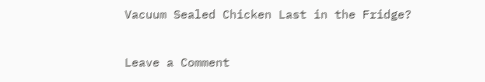Vacuum Sealed Chicken Last in the Fridge?

Leave a Comment